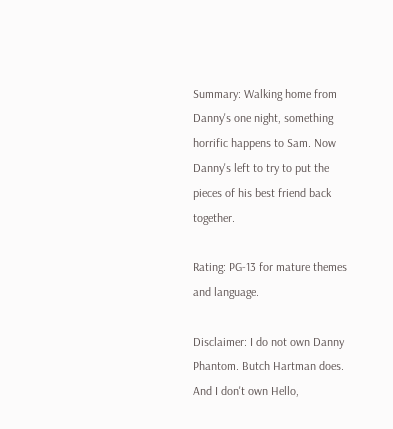Summary: Walking home from Danny's one night, something horrific happens to Sam. Now Danny's left to try to put the pieces of his best friend back together.

Rating: PG-13 for mature themes and language.

Disclaimer: I do not own Danny Phantom. Butch Hartman does. And I don't own Hello,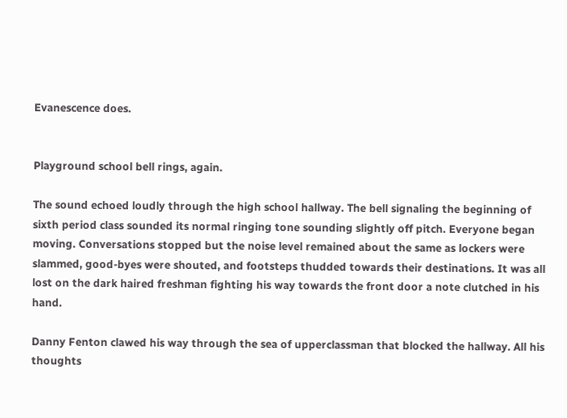Evanescence does.


Playground school bell rings, again.

The sound echoed loudly through the high school hallway. The bell signaling the beginning of sixth period class sounded its normal ringing tone sounding slightly off pitch. Everyone began moving. Conversations stopped but the noise level remained about the same as lockers were slammed, good-byes were shouted, and footsteps thudded towards their destinations. It was all lost on the dark haired freshman fighting his way towards the front door a note clutched in his hand.

Danny Fenton clawed his way through the sea of upperclassman that blocked the hallway. All his thoughts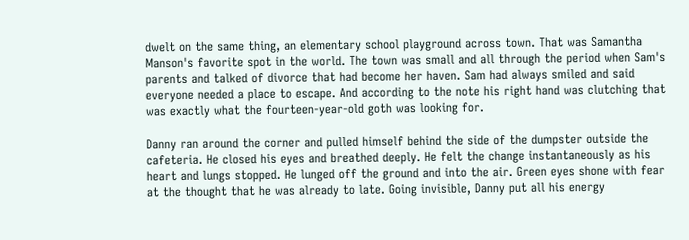dwelt on the same thing, an elementary school playground across town. That was Samantha Manson's favorite spot in the world. The town was small and all through the period when Sam's parents and talked of divorce that had become her haven. Sam had always smiled and said everyone needed a place to escape. And according to the note his right hand was clutching that was exactly what the fourteen-year-old goth was looking for.

Danny ran around the corner and pulled himself behind the side of the dumpster outside the cafeteria. He closed his eyes and breathed deeply. He felt the change instantaneously as his heart and lungs stopped. He lunged off the ground and into the air. Green eyes shone with fear at the thought that he was already to late. Going invisible, Danny put all his energy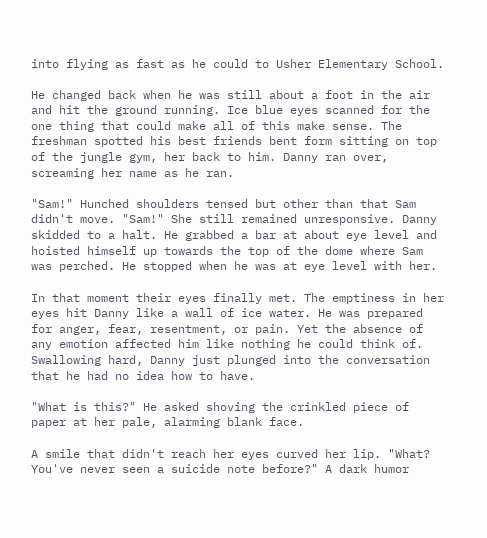into flying as fast as he could to Usher Elementary School.

He changed back when he was still about a foot in the air and hit the ground running. Ice blue eyes scanned for the one thing that could make all of this make sense. The freshman spotted his best friends bent form sitting on top of the jungle gym, her back to him. Danny ran over, screaming her name as he ran.

"Sam!" Hunched shoulders tensed but other than that Sam didn't move. "Sam!" She still remained unresponsive. Danny skidded to a halt. He grabbed a bar at about eye level and hoisted himself up towards the top of the dome where Sam was perched. He stopped when he was at eye level with her.

In that moment their eyes finally met. The emptiness in her eyes hit Danny like a wall of ice water. He was prepared for anger, fear, resentment, or pain. Yet the absence of any emotion affected him like nothing he could think of. Swallowing hard, Danny just plunged into the conversation that he had no idea how to have.

"What is this?" He asked shoving the crinkled piece of paper at her pale, alarming blank face.

A smile that didn't reach her eyes curved her lip. "What? You've never seen a suicide note before?" A dark humor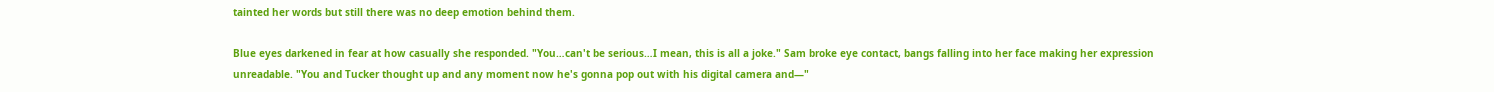tainted her words but still there was no deep emotion behind them.

Blue eyes darkened in fear at how casually she responded. "You…can't be serious…I mean, this is all a joke." Sam broke eye contact, bangs falling into her face making her expression unreadable. "You and Tucker thought up and any moment now he's gonna pop out with his digital camera and—"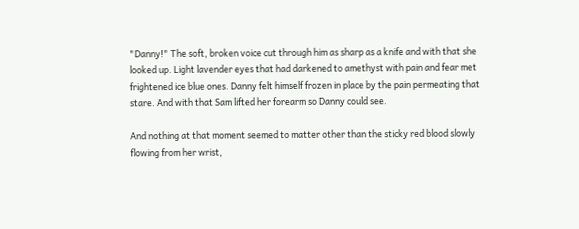"Danny!" The soft, broken voice cut through him as sharp as a knife and with that she looked up. Light lavender eyes that had darkened to amethyst with pain and fear met frightened ice blue ones. Danny felt himself frozen in place by the pain permeating that stare. And with that Sam lifted her forearm so Danny could see.

And nothing at that moment seemed to matter other than the sticky red blood slowly flowing from her wrist,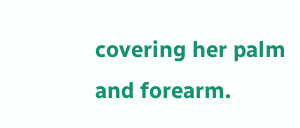covering her palm and forearm.